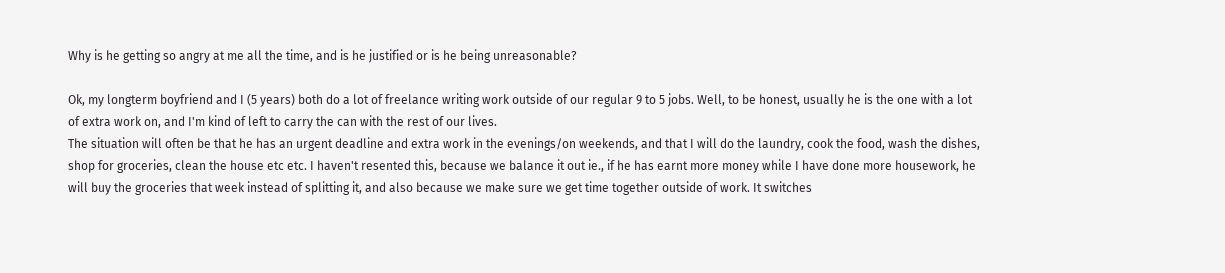Why is he getting so angry at me all the time, and is he justified or is he being unreasonable?

Ok, my longterm boyfriend and I (5 years) both do a lot of freelance writing work outside of our regular 9 to 5 jobs. Well, to be honest, usually he is the one with a lot of extra work on, and I'm kind of left to carry the can with the rest of our lives.
The situation will often be that he has an urgent deadline and extra work in the evenings/on weekends, and that I will do the laundry, cook the food, wash the dishes, shop for groceries, clean the house etc etc. I haven't resented this, because we balance it out ie., if he has earnt more money while I have done more housework, he will buy the groceries that week instead of splitting it, and also because we make sure we get time together outside of work. It switches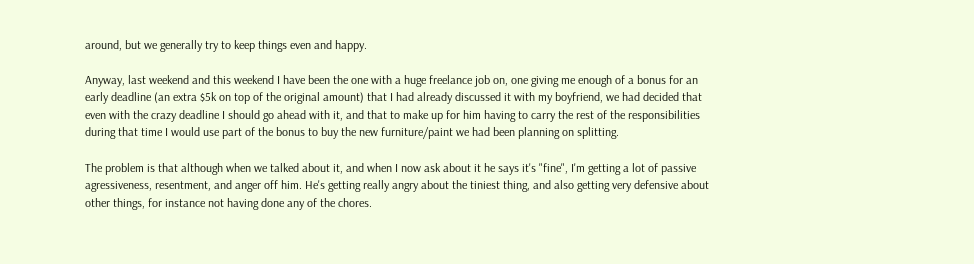around, but we generally try to keep things even and happy.

Anyway, last weekend and this weekend I have been the one with a huge freelance job on, one giving me enough of a bonus for an early deadline (an extra $5k on top of the original amount) that I had already discussed it with my boyfriend, we had decided that even with the crazy deadline I should go ahead with it, and that to make up for him having to carry the rest of the responsibilities during that time I would use part of the bonus to buy the new furniture/paint we had been planning on splitting.

The problem is that although when we talked about it, and when I now ask about it he says it's "fine", I'm getting a lot of passive agressiveness, resentment, and anger off him. He's getting really angry about the tiniest thing, and also getting very defensive about other things, for instance not having done any of the chores.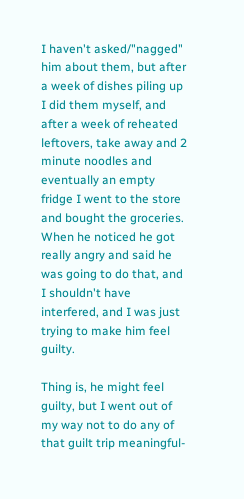I haven't asked/"nagged" him about them, but after a week of dishes piling up I did them myself, and after a week of reheated leftovers, take away and 2 minute noodles and eventually an empty fridge I went to the store and bought the groceries. When he noticed he got really angry and said he was going to do that, and I shouldn't have interfered, and I was just trying to make him feel guilty.

Thing is, he might feel guilty, but I went out of my way not to do any of that guilt trip meaningful-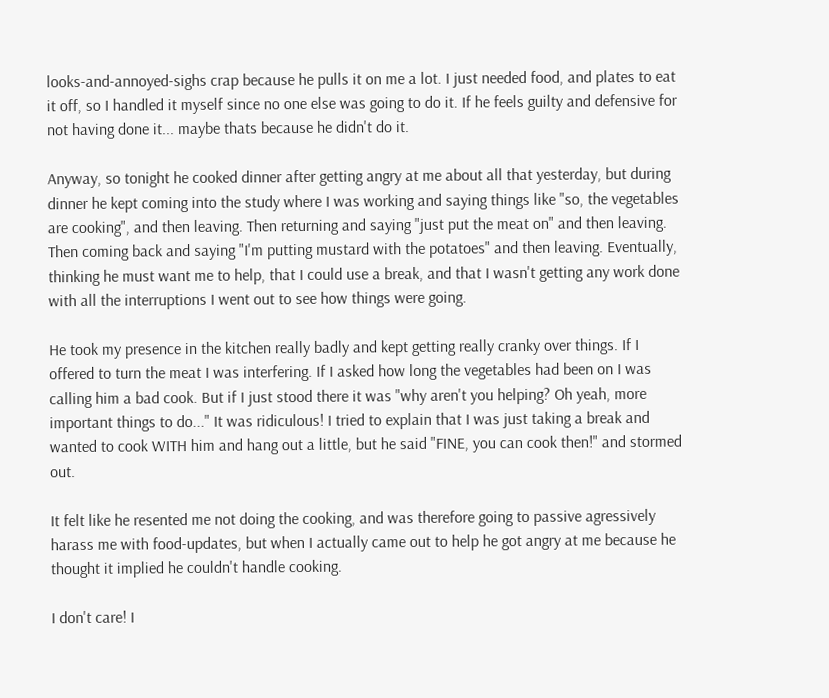looks-and-annoyed-sighs crap because he pulls it on me a lot. I just needed food, and plates to eat it off, so I handled it myself since no one else was going to do it. If he feels guilty and defensive for not having done it... maybe thats because he didn't do it.

Anyway, so tonight he cooked dinner after getting angry at me about all that yesterday, but during dinner he kept coming into the study where I was working and saying things like "so, the vegetables are cooking", and then leaving. Then returning and saying "just put the meat on" and then leaving. Then coming back and saying "I'm putting mustard with the potatoes" and then leaving. Eventually, thinking he must want me to help, that I could use a break, and that I wasn't getting any work done with all the interruptions I went out to see how things were going.

He took my presence in the kitchen really badly and kept getting really cranky over things. If I offered to turn the meat I was interfering. If I asked how long the vegetables had been on I was calling him a bad cook. But if I just stood there it was "why aren't you helping? Oh yeah, more important things to do..." It was ridiculous! I tried to explain that I was just taking a break and wanted to cook WITH him and hang out a little, but he said "FINE, you can cook then!" and stormed out.

It felt like he resented me not doing the cooking, and was therefore going to passive agressively harass me with food-updates, but when I actually came out to help he got angry at me because he thought it implied he couldn't handle cooking.

I don't care! I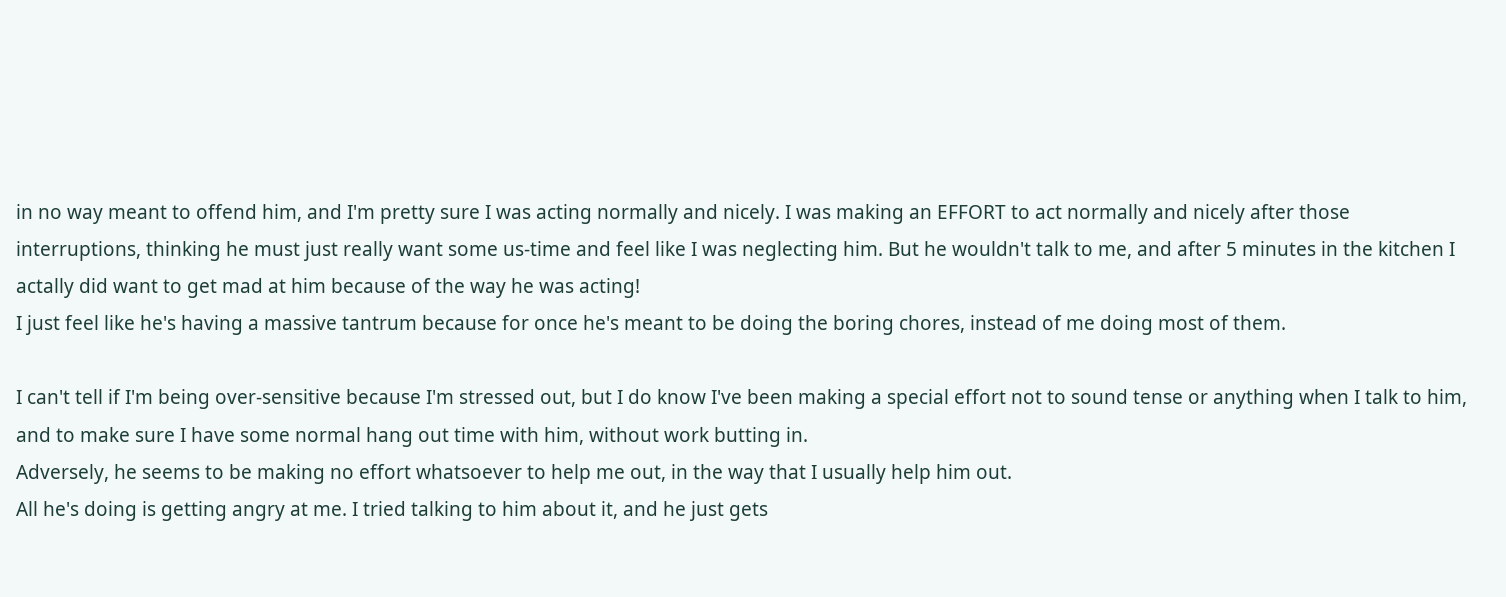in no way meant to offend him, and I'm pretty sure I was acting normally and nicely. I was making an EFFORT to act normally and nicely after those interruptions, thinking he must just really want some us-time and feel like I was neglecting him. But he wouldn't talk to me, and after 5 minutes in the kitchen I actally did want to get mad at him because of the way he was acting!
I just feel like he's having a massive tantrum because for once he's meant to be doing the boring chores, instead of me doing most of them.

I can't tell if I'm being over-sensitive because I'm stressed out, but I do know I've been making a special effort not to sound tense or anything when I talk to him, and to make sure I have some normal hang out time with him, without work butting in.
Adversely, he seems to be making no effort whatsoever to help me out, in the way that I usually help him out.
All he's doing is getting angry at me. I tried talking to him about it, and he just gets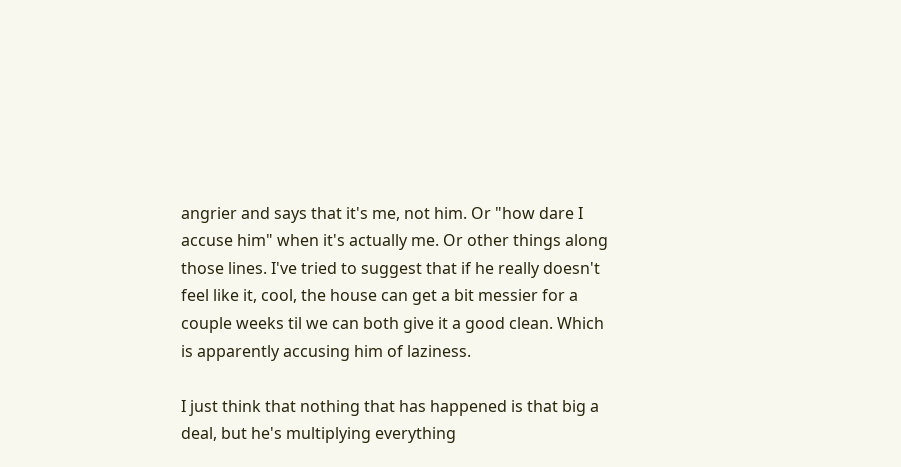angrier and says that it's me, not him. Or "how dare I accuse him" when it's actually me. Or other things along those lines. I've tried to suggest that if he really doesn't feel like it, cool, the house can get a bit messier for a couple weeks til we can both give it a good clean. Which is apparently accusing him of laziness.

I just think that nothing that has happened is that big a deal, but he's multiplying everything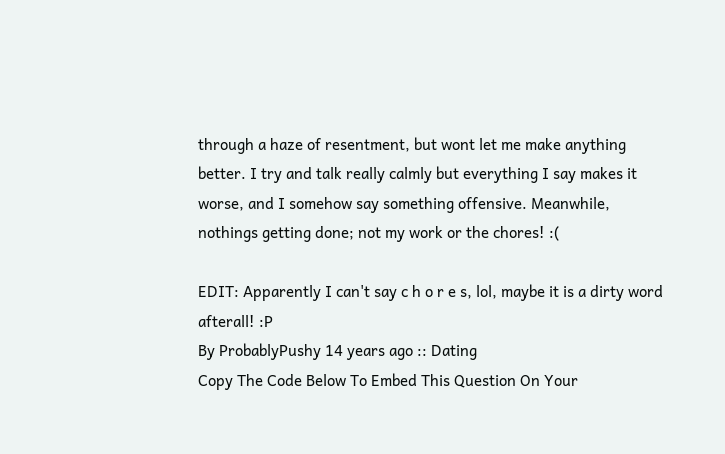through a haze of resentment, but wont let me make anything better. I try and talk really calmly but everything I say makes it worse, and I somehow say something offensive. Meanwhile, nothings getting done; not my work or the chores! :(

EDIT: Apparently I can't say c h o r e s, lol, maybe it is a dirty word afterall! :P
By ProbablyPushy 14 years ago :: Dating
Copy The Code Below To Embed This Question On Your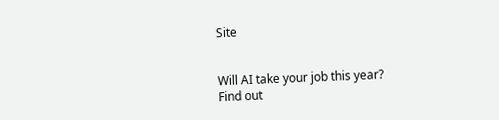Site


Will AI take your job this year?
Find out